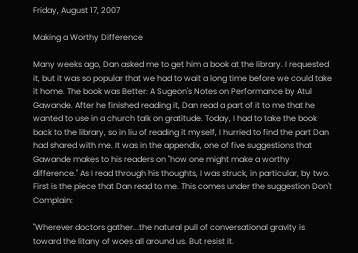Friday, August 17, 2007

Making a Worthy Difference

Many weeks ago, Dan asked me to get him a book at the library. I requested it, but it was so popular that we had to wait a long time before we could take it home. The book was Better: A Sugeon's Notes on Performance by Atul Gawande. After he finished reading it, Dan read a part of it to me that he wanted to use in a church talk on gratitude. Today, I had to take the book back to the library, so in liu of reading it myself, I hurried to find the part Dan had shared with me. It was in the appendix, one of five suggestions that Gawande makes to his readers on "how one might make a worthy difference." As I read through his thoughts, I was struck, in particular, by two. First is the piece that Dan read to me. This comes under the suggestion Don't Complain:

"Wherever doctors gather...the natural pull of conversational gravity is toward the litany of woes all around us. But resist it.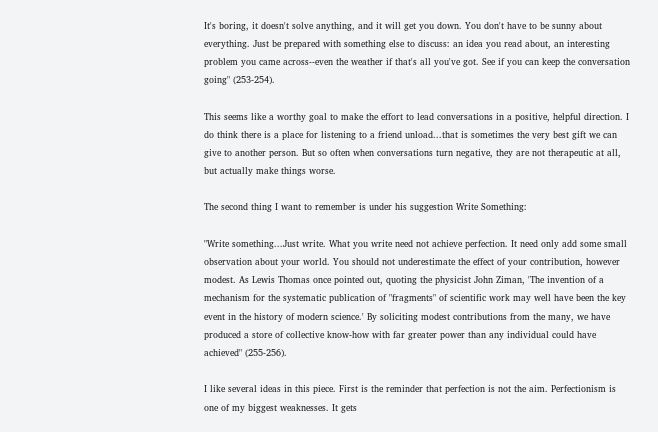It's boring, it doesn't solve anything, and it will get you down. You don't have to be sunny about everything. Just be prepared with something else to discuss: an idea you read about, an interesting problem you came across--even the weather if that's all you've got. See if you can keep the conversation going" (253-254).

This seems like a worthy goal to make the effort to lead conversations in a positive, helpful direction. I do think there is a place for listening to a friend unload...that is sometimes the very best gift we can give to another person. But so often when conversations turn negative, they are not therapeutic at all, but actually make things worse.

The second thing I want to remember is under his suggestion Write Something:

"Write something...Just write. What you write need not achieve perfection. It need only add some small observation about your world. You should not underestimate the effect of your contribution, however modest. As Lewis Thomas once pointed out, quoting the physicist John Ziman, 'The invention of a mechanism for the systematic publication of "fragments" of scientific work may well have been the key event in the history of modern science.' By soliciting modest contributions from the many, we have produced a store of collective know-how with far greater power than any individual could have achieved" (255-256).

I like several ideas in this piece. First is the reminder that perfection is not the aim. Perfectionism is one of my biggest weaknesses. It gets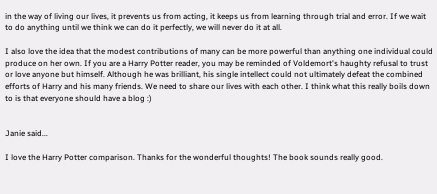in the way of living our lives, it prevents us from acting, it keeps us from learning through trial and error. If we wait to do anything until we think we can do it perfectly, we will never do it at all.

I also love the idea that the modest contributions of many can be more powerful than anything one individual could produce on her own. If you are a Harry Potter reader, you may be reminded of Voldemort's haughty refusal to trust or love anyone but himself. Although he was brilliant, his single intellect could not ultimately defeat the combined efforts of Harry and his many friends. We need to share our lives with each other. I think what this really boils down to is that everyone should have a blog :)


Janie said...

I love the Harry Potter comparison. Thanks for the wonderful thoughts! The book sounds really good.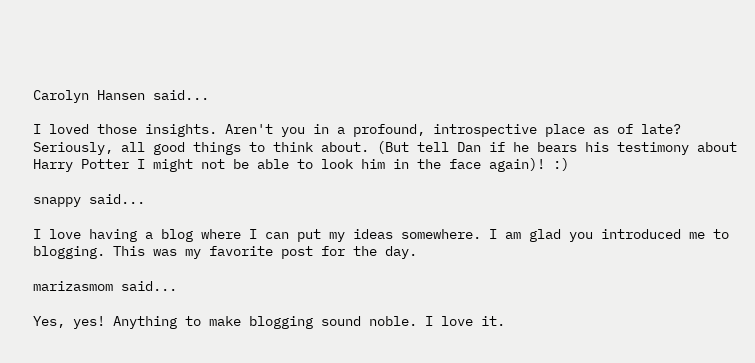Carolyn Hansen said...

I loved those insights. Aren't you in a profound, introspective place as of late? Seriously, all good things to think about. (But tell Dan if he bears his testimony about Harry Potter I might not be able to look him in the face again)! :)

snappy said...

I love having a blog where I can put my ideas somewhere. I am glad you introduced me to blogging. This was my favorite post for the day.

marizasmom said...

Yes, yes! Anything to make blogging sound noble. I love it.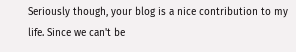Seriously though, your blog is a nice contribution to my life. Since we can't be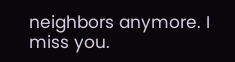neighbors anymore. I miss you.